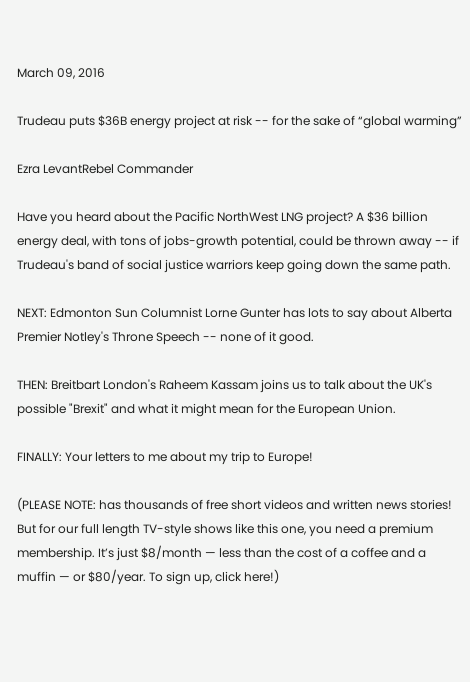March 09, 2016

Trudeau puts $36B energy project at risk -- for the sake of “global warming”

Ezra LevantRebel Commander

Have you heard about the Pacific NorthWest LNG project? A $36 billion energy deal, with tons of jobs-growth potential, could be thrown away -- if Trudeau's band of social justice warriors keep going down the same path.

NEXT: Edmonton Sun Columnist Lorne Gunter has lots to say about Alberta Premier Notley's Throne Speech -- none of it good.

THEN: Breitbart London's Raheem Kassam joins us to talk about the UK's possible "Brexit" and what it might mean for the European Union.

FINALLY: Your letters to me about my trip to Europe!

(PLEASE NOTE: has thousands of free short videos and written news stories! But for our full length TV-style shows like this one, you need a premium membership. It’s just $8/month — less than the cost of a coffee and a muffin — or $80/year. To sign up, click here!)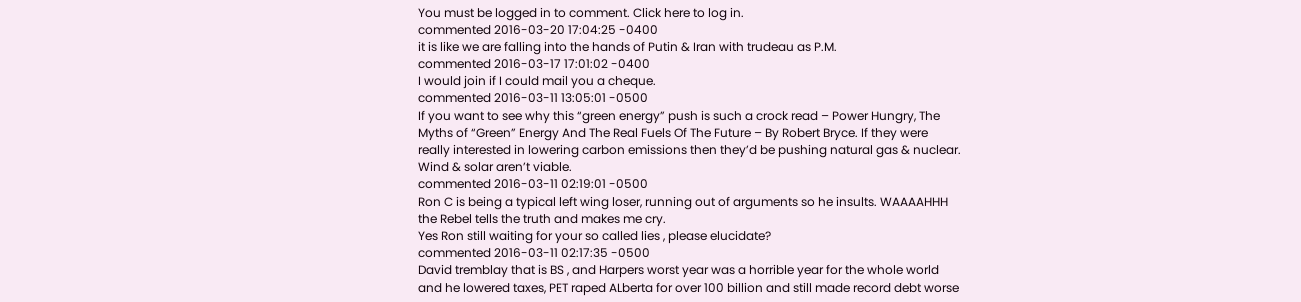You must be logged in to comment. Click here to log in.
commented 2016-03-20 17:04:25 -0400
it is like we are falling into the hands of Putin & Iran with trudeau as P.M.
commented 2016-03-17 17:01:02 -0400
I would join if I could mail you a cheque.
commented 2016-03-11 13:05:01 -0500
If you want to see why this “green energy” push is such a crock read – Power Hungry, The Myths of “Green” Energy And The Real Fuels Of The Future – By Robert Bryce. If they were really interested in lowering carbon emissions then they’d be pushing natural gas & nuclear. Wind & solar aren’t viable.
commented 2016-03-11 02:19:01 -0500
Ron C is being a typical left wing loser, running out of arguments so he insults. WAAAAHHH the Rebel tells the truth and makes me cry.
Yes Ron still waiting for your so called lies , please elucidate?
commented 2016-03-11 02:17:35 -0500
David tremblay that is BS , and Harpers worst year was a horrible year for the whole world and he lowered taxes, PET raped ALberta for over 100 billion and still made record debt worse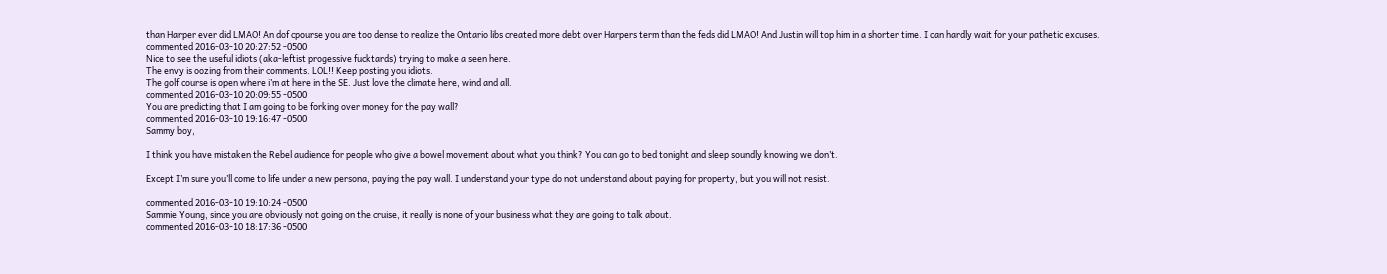than Harper ever did LMAO! An dof cpourse you are too dense to realize the Ontario libs created more debt over Harpers term than the feds did LMAO! And Justin will top him in a shorter time. I can hardly wait for your pathetic excuses.
commented 2016-03-10 20:27:52 -0500
Nice to see the useful idiots (aka-leftist progessive fucktards) trying to make a seen here.
The envy is oozing from their comments. LOL!! Keep posting you idiots.
The golf course is open where i’m at here in the SE. Just love the climate here, wind and all.
commented 2016-03-10 20:09:55 -0500
You are predicting that I am going to be forking over money for the pay wall?
commented 2016-03-10 19:16:47 -0500
Sammy boy,

I think you have mistaken the Rebel audience for people who give a bowel movement about what you think? You can go to bed tonight and sleep soundly knowing we don’t.

Except I’m sure you’ll come to life under a new persona, paying the pay wall. I understand your type do not understand about paying for property, but you will not resist.

commented 2016-03-10 19:10:24 -0500
Sammie Young, since you are obviously not going on the cruise, it really is none of your business what they are going to talk about.
commented 2016-03-10 18:17:36 -0500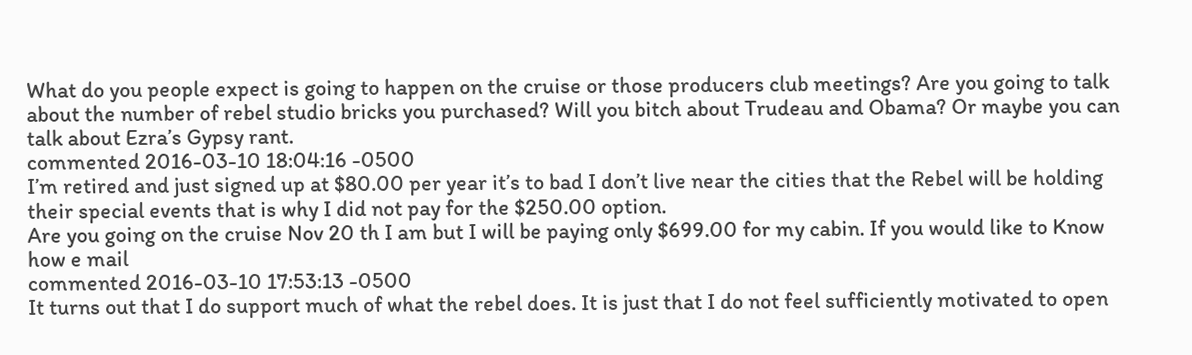What do you people expect is going to happen on the cruise or those producers club meetings? Are you going to talk about the number of rebel studio bricks you purchased? Will you bitch about Trudeau and Obama? Or maybe you can talk about Ezra’s Gypsy rant.
commented 2016-03-10 18:04:16 -0500
I’m retired and just signed up at $80.00 per year it’s to bad I don’t live near the cities that the Rebel will be holding their special events that is why I did not pay for the $250.00 option.
Are you going on the cruise Nov 20 th I am but I will be paying only $699.00 for my cabin. If you would like to Know how e mail
commented 2016-03-10 17:53:13 -0500
It turns out that I do support much of what the rebel does. It is just that I do not feel sufficiently motivated to open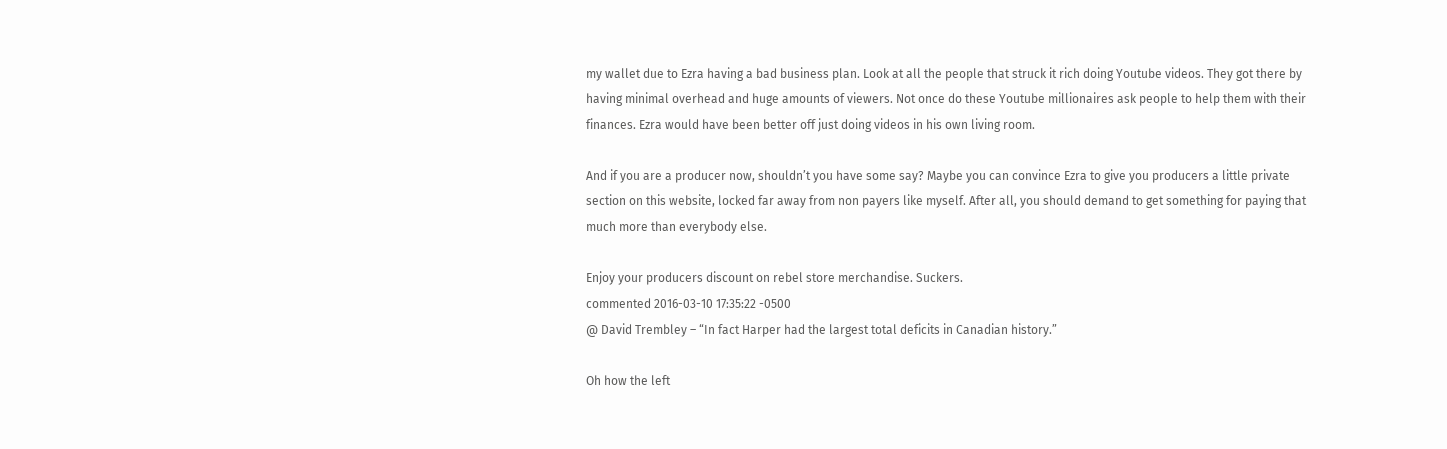my wallet due to Ezra having a bad business plan. Look at all the people that struck it rich doing Youtube videos. They got there by having minimal overhead and huge amounts of viewers. Not once do these Youtube millionaires ask people to help them with their finances. Ezra would have been better off just doing videos in his own living room.

And if you are a producer now, shouldn’t you have some say? Maybe you can convince Ezra to give you producers a little private section on this website, locked far away from non payers like myself. After all, you should demand to get something for paying that much more than everybody else.

Enjoy your producers discount on rebel store merchandise. Suckers.
commented 2016-03-10 17:35:22 -0500
@ David Trembley – “In fact Harper had the largest total deficits in Canadian history.”

Oh how the left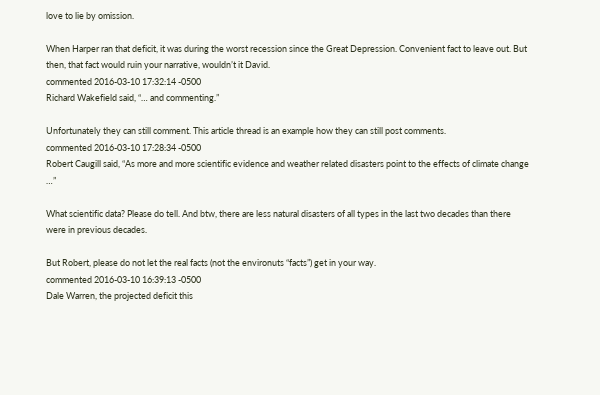love to lie by omission.

When Harper ran that deficit, it was during the worst recession since the Great Depression. Convenient fact to leave out. But then, that fact would ruin your narrative, wouldn’t it David.
commented 2016-03-10 17:32:14 -0500
Richard Wakefield said, “… and commenting.”

Unfortunately they can still comment. This article thread is an example how they can still post comments.
commented 2016-03-10 17:28:34 -0500
Robert Caugill said, “As more and more scientific evidence and weather related disasters point to the effects of climate change …”

What scientific data? Please do tell. And btw, there are less natural disasters of all types in the last two decades than there were in previous decades.

But Robert, please do not let the real facts (not the environuts “facts”) get in your way.
commented 2016-03-10 16:39:13 -0500
Dale Warren, the projected deficit this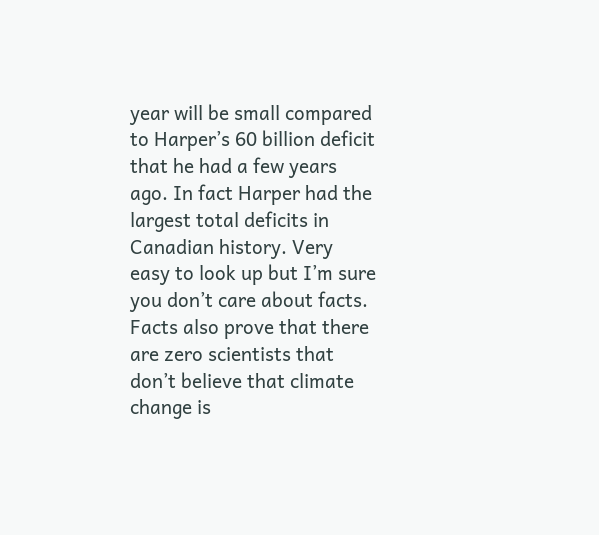year will be small compared to Harper’s 60 billion deficit that he had a few years ago. In fact Harper had the largest total deficits in Canadian history. Very easy to look up but I’m sure you don’t care about facts. Facts also prove that there are zero scientists that don’t believe that climate change is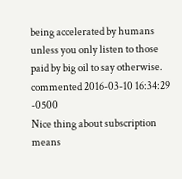being accelerated by humans unless you only listen to those paid by big oil to say otherwise.
commented 2016-03-10 16:34:29 -0500
Nice thing about subscription means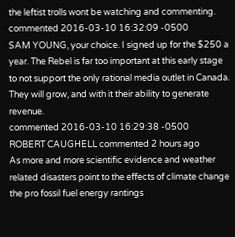the leftist trolls wont be watching and commenting.
commented 2016-03-10 16:32:09 -0500
SAM YOUNG, your choice. I signed up for the $250 a year. The Rebel is far too important at this early stage to not support the only rational media outlet in Canada. They will grow, and with it their ability to generate revenue.
commented 2016-03-10 16:29:38 -0500
ROBERT CAUGHELL commented 2 hours ago
As more and more scientific evidence and weather related disasters point to the effects of climate change the pro fossil fuel energy rantings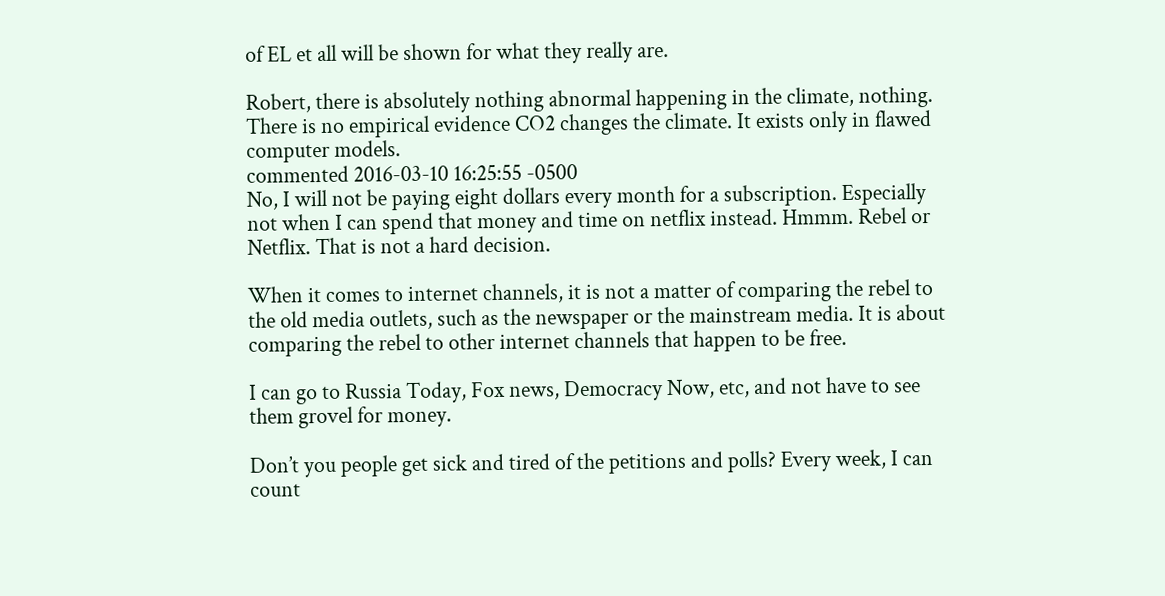of EL et all will be shown for what they really are.

Robert, there is absolutely nothing abnormal happening in the climate, nothing. There is no empirical evidence CO2 changes the climate. It exists only in flawed computer models.
commented 2016-03-10 16:25:55 -0500
No, I will not be paying eight dollars every month for a subscription. Especially not when I can spend that money and time on netflix instead. Hmmm. Rebel or Netflix. That is not a hard decision.

When it comes to internet channels, it is not a matter of comparing the rebel to the old media outlets, such as the newspaper or the mainstream media. It is about comparing the rebel to other internet channels that happen to be free.

I can go to Russia Today, Fox news, Democracy Now, etc, and not have to see them grovel for money.

Don’t you people get sick and tired of the petitions and polls? Every week, I can count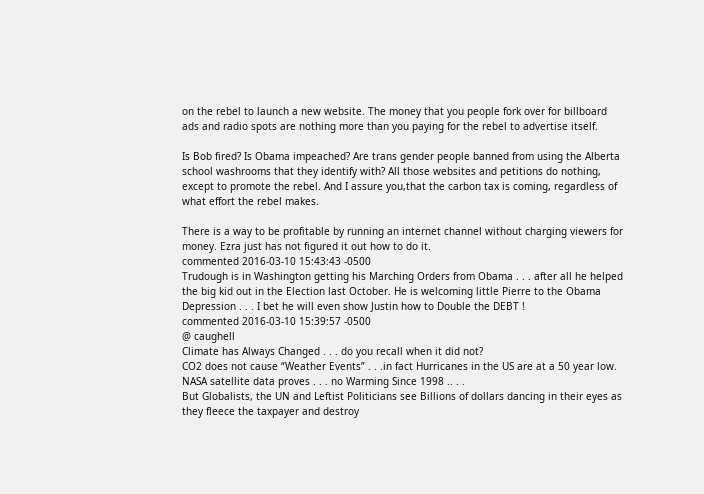on the rebel to launch a new website. The money that you people fork over for billboard ads and radio spots are nothing more than you paying for the rebel to advertise itself.

Is Bob fired? Is Obama impeached? Are trans gender people banned from using the Alberta school washrooms that they identify with? All those websites and petitions do nothing, except to promote the rebel. And I assure you,that the carbon tax is coming, regardless of what effort the rebel makes.

There is a way to be profitable by running an internet channel without charging viewers for money. Ezra just has not figured it out how to do it.
commented 2016-03-10 15:43:43 -0500
Trudough is in Washington getting his Marching Orders from Obama . . . after all he helped the big kid out in the Election last October. He is welcoming little Pierre to the Obama Depression . . . I bet he will even show Justin how to Double the DEBT !
commented 2016-03-10 15:39:57 -0500
@ caughell
Climate has Always Changed . . . do you recall when it did not?
CO2 does not cause “Weather Events” . . .in fact Hurricanes in the US are at a 50 year low.
NASA satellite data proves . . . no Warming Since 1998 .. . .
But Globalists, the UN and Leftist Politicians see Billions of dollars dancing in their eyes as they fleece the taxpayer and destroy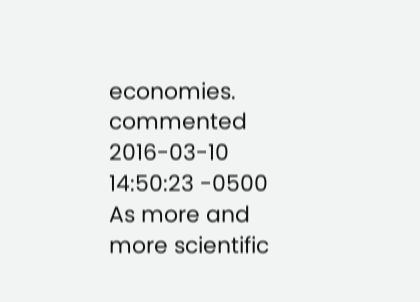economies.
commented 2016-03-10 14:50:23 -0500
As more and more scientific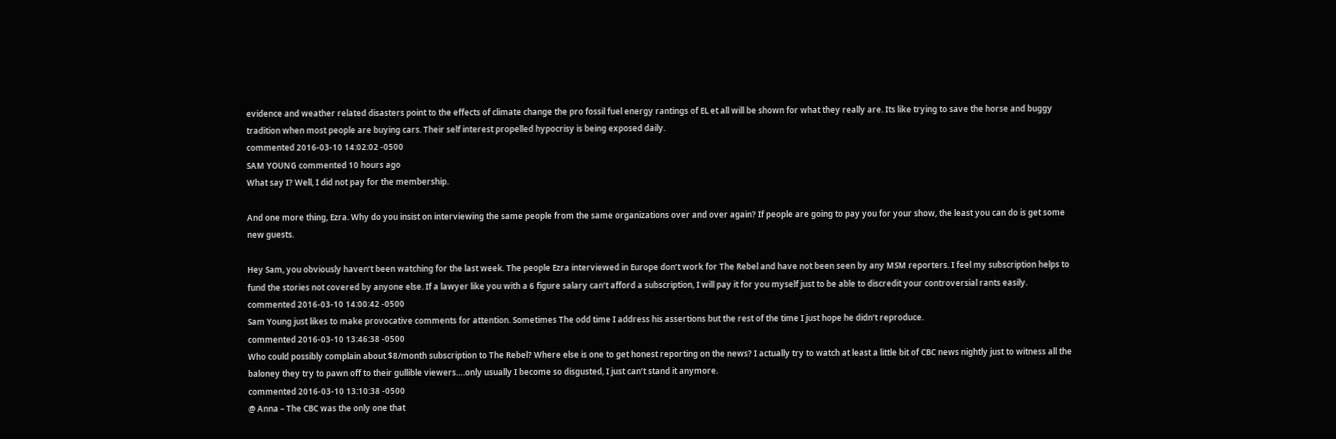evidence and weather related disasters point to the effects of climate change the pro fossil fuel energy rantings of EL et all will be shown for what they really are. Its like trying to save the horse and buggy tradition when most people are buying cars. Their self interest propelled hypocrisy is being exposed daily.
commented 2016-03-10 14:02:02 -0500
SAM YOUNG commented 10 hours ago
What say I? Well, I did not pay for the membership.

And one more thing, Ezra. Why do you insist on interviewing the same people from the same organizations over and over again? If people are going to pay you for your show, the least you can do is get some new guests.

Hey Sam, you obviously haven’t been watching for the last week. The people Ezra interviewed in Europe don’t work for The Rebel and have not been seen by any MSM reporters. I feel my subscription helps to fund the stories not covered by anyone else. If a lawyer like you with a 6 figure salary can’t afford a subscription, I will pay it for you myself just to be able to discredit your controversial rants easily.
commented 2016-03-10 14:00:42 -0500
Sam Young just likes to make provocative comments for attention. Sometimes The odd time I address his assertions but the rest of the time I just hope he didn’t reproduce.
commented 2016-03-10 13:46:38 -0500
Who could possibly complain about $8/month subscription to The Rebel? Where else is one to get honest reporting on the news? I actually try to watch at least a little bit of CBC news nightly just to witness all the baloney they try to pawn off to their gullible viewers….only usually I become so disgusted, I just can’t stand it anymore.
commented 2016-03-10 13:10:38 -0500
@ Anna – The CBC was the only one that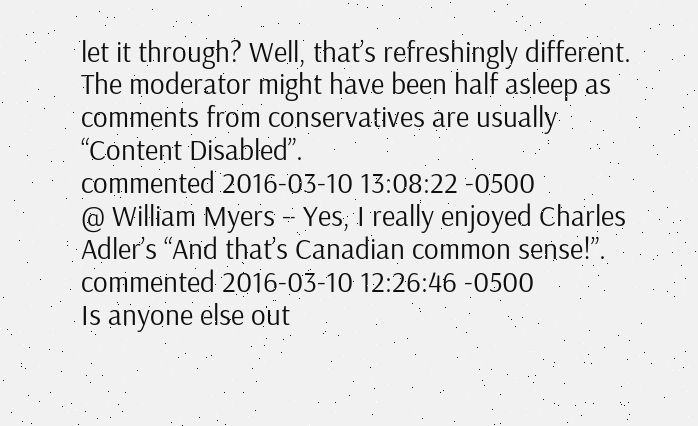let it through? Well, that’s refreshingly different. The moderator might have been half asleep as comments from conservatives are usually “Content Disabled”.
commented 2016-03-10 13:08:22 -0500
@ William Myers – Yes, I really enjoyed Charles Adler’s “And that’s Canadian common sense!”.
commented 2016-03-10 12:26:46 -0500
Is anyone else out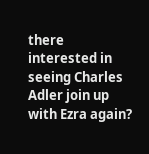there interested in seeing Charles Adler join up with Ezra again?